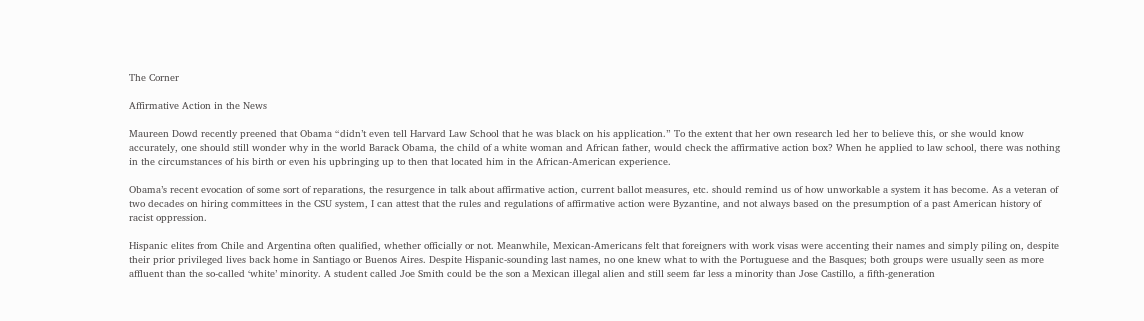The Corner

Affirmative Action in the News

Maureen Dowd recently preened that Obama “didn’t even tell Harvard Law School that he was black on his application.” To the extent that her own research led her to believe this, or she would know accurately, one should still wonder why in the world Barack Obama, the child of a white woman and African father, would check the affirmative action box? When he applied to law school, there was nothing in the circumstances of his birth or even his upbringing up to then that located him in the African-American experience.

Obama’s recent evocation of some sort of reparations, the resurgence in talk about affirmative action, current ballot measures, etc. should remind us of how unworkable a system it has become. As a veteran of two decades on hiring committees in the CSU system, I can attest that the rules and regulations of affirmative action were Byzantine, and not always based on the presumption of a past American history of racist oppression.

Hispanic elites from Chile and Argentina often qualified, whether officially or not. Meanwhile, Mexican-Americans felt that foreigners with work visas were accenting their names and simply piling on, despite their prior privileged lives back home in Santiago or Buenos Aires. Despite Hispanic-sounding last names, no one knew what to with the Portuguese and the Basques; both groups were usually seen as more affluent than the so-called ‘white’ minority. A student called Joe Smith could be the son a Mexican illegal alien and still seem far less a minority than Jose Castillo, a fifth-generation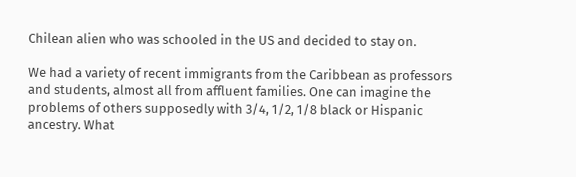Chilean alien who was schooled in the US and decided to stay on.

We had a variety of recent immigrants from the Caribbean as professors and students, almost all from affluent families. One can imagine the problems of others supposedly with 3/4, 1/2, 1/8 black or Hispanic ancestry. What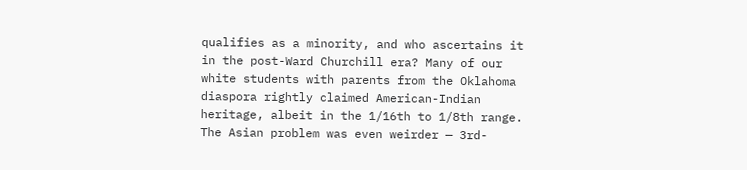qualifies as a minority, and who ascertains it in the post-Ward Churchill era? Many of our white students with parents from the Oklahoma diaspora rightly claimed American-Indian heritage, albeit in the 1/16th to 1/8th range. The Asian problem was even weirder — 3rd-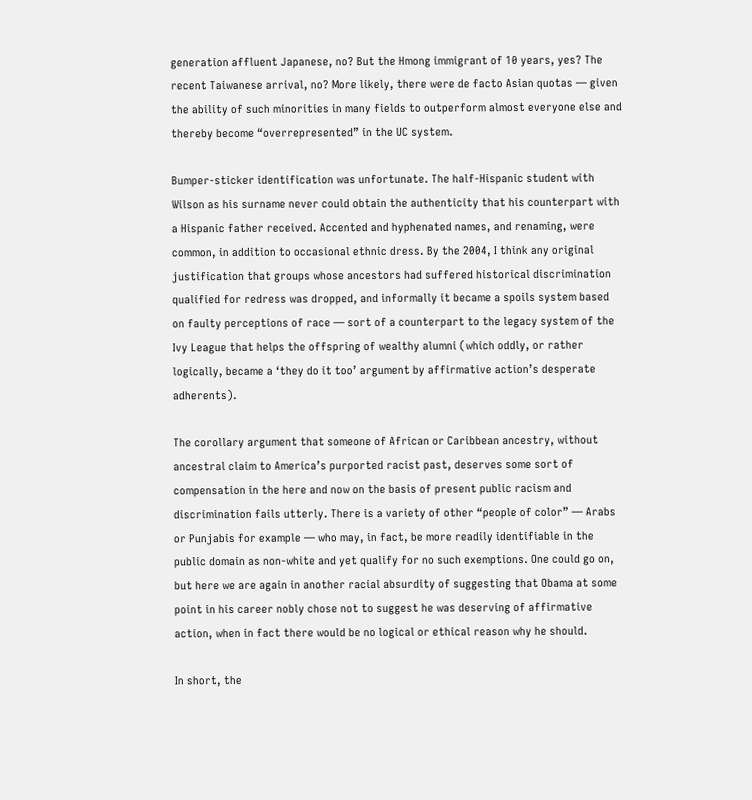generation affluent Japanese, no? But the Hmong immigrant of 10 years, yes? The recent Taiwanese arrival, no? More likely, there were de facto Asian quotas — given the ability of such minorities in many fields to outperform almost everyone else and thereby become “overrepresented” in the UC system.

Bumper-sticker identification was unfortunate. The half-Hispanic student with Wilson as his surname never could obtain the authenticity that his counterpart with a Hispanic father received. Accented and hyphenated names, and renaming, were common, in addition to occasional ethnic dress. By the 2004, I think any original justification that groups whose ancestors had suffered historical discrimination qualified for redress was dropped, and informally it became a spoils system based on faulty perceptions of race — sort of a counterpart to the legacy system of the Ivy League that helps the offspring of wealthy alumni (which oddly, or rather logically, became a ‘they do it too’ argument by affirmative action’s desperate adherents).

The corollary argument that someone of African or Caribbean ancestry, without ancestral claim to America’s purported racist past, deserves some sort of compensation in the here and now on the basis of present public racism and discrimination fails utterly. There is a variety of other “people of color” — Arabs or Punjabis for example — who may, in fact, be more readily identifiable in the public domain as non-white and yet qualify for no such exemptions. One could go on, but here we are again in another racial absurdity of suggesting that Obama at some point in his career nobly chose not to suggest he was deserving of affirmative action, when in fact there would be no logical or ethical reason why he should.

In short, the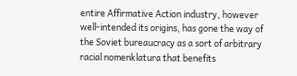entire Affirmative Action industry, however well-intended its origins, has gone the way of the Soviet bureaucracy as a sort of arbitrary racial nomenklatura that benefits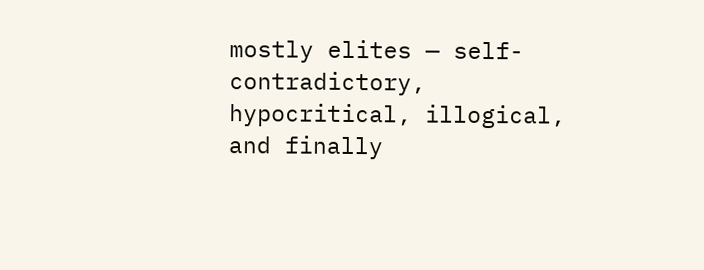mostly elites — self-contradictory, hypocritical, illogical, and finally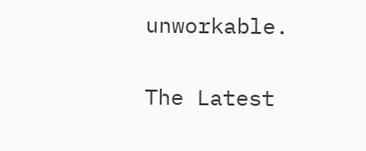unworkable.


The Latest